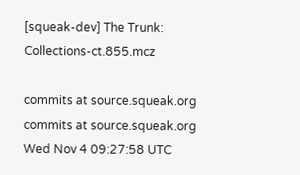[squeak-dev] The Trunk: Collections-ct.855.mcz

commits at source.squeak.org commits at source.squeak.org
Wed Nov 4 09:27:58 UTC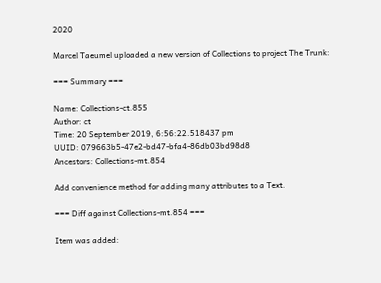2020

Marcel Taeumel uploaded a new version of Collections to project The Trunk:

=== Summary ===

Name: Collections-ct.855
Author: ct
Time: 20 September 2019, 6:56:22.518437 pm
UUID: 079663b5-47e2-bd47-bfa4-86db03bd98d8
Ancestors: Collections-mt.854

Add convenience method for adding many attributes to a Text.

=== Diff against Collections-mt.854 ===

Item was added: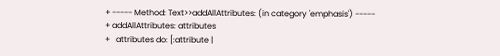+ ----- Method: Text>>addAllAttributes: (in category 'emphasis') -----
+ addAllAttributes: attributes
+   attributes do: [:attribute |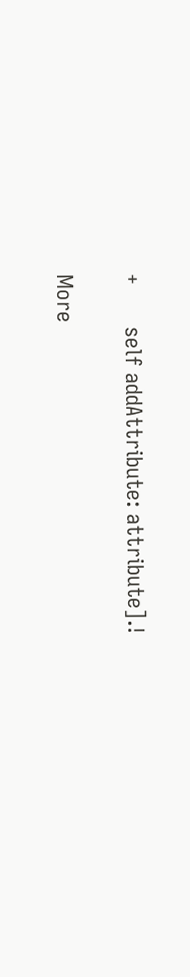+       self addAttribute: attribute].!

More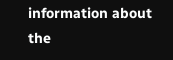information about the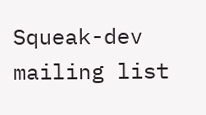Squeak-dev mailing list